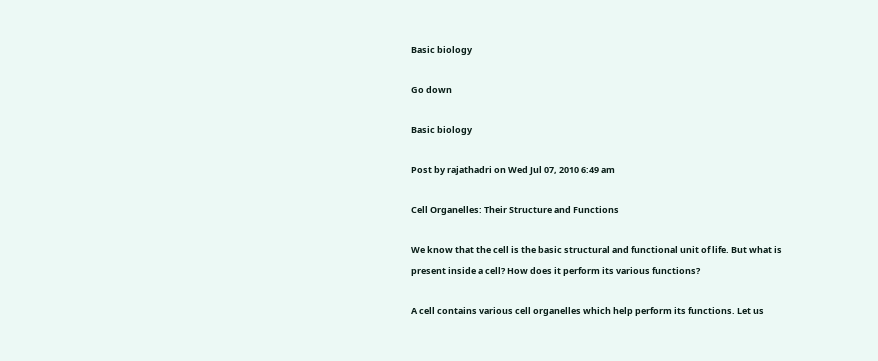Basic biology

Go down

Basic biology

Post by rajathadri on Wed Jul 07, 2010 6:49 am

Cell Organelles: Their Structure and Functions

We know that the cell is the basic structural and functional unit of life. But what is present inside a cell? How does it perform its various functions?

A cell contains various cell organelles which help perform its functions. Let us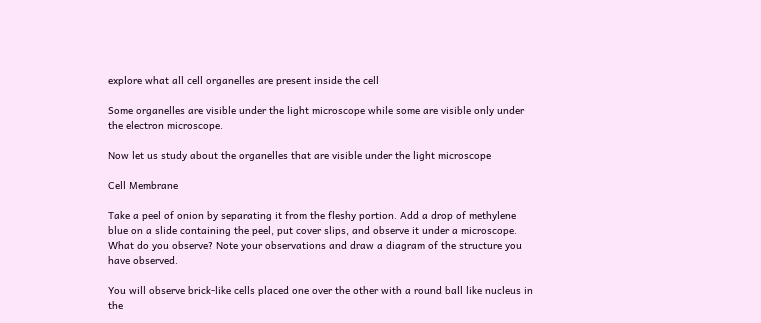explore what all cell organelles are present inside the cell

Some organelles are visible under the light microscope while some are visible only under the electron microscope.

Now let us study about the organelles that are visible under the light microscope

Cell Membrane

Take a peel of onion by separating it from the fleshy portion. Add a drop of methylene blue on a slide containing the peel, put cover slips, and observe it under a microscope. What do you observe? Note your observations and draw a diagram of the structure you have observed.

You will observe brick-like cells placed one over the other with a round ball like nucleus in the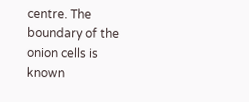centre. The boundary of the onion cells is known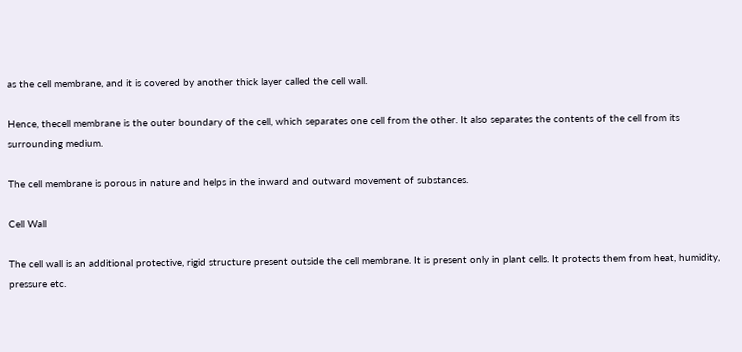as the cell membrane, and it is covered by another thick layer called the cell wall.

Hence, thecell membrane is the outer boundary of the cell, which separates one cell from the other. It also separates the contents of the cell from its surrounding medium.

The cell membrane is porous in nature and helps in the inward and outward movement of substances.

Cell Wall

The cell wall is an additional protective, rigid structure present outside the cell membrane. It is present only in plant cells. It protects them from heat, humidity, pressure etc.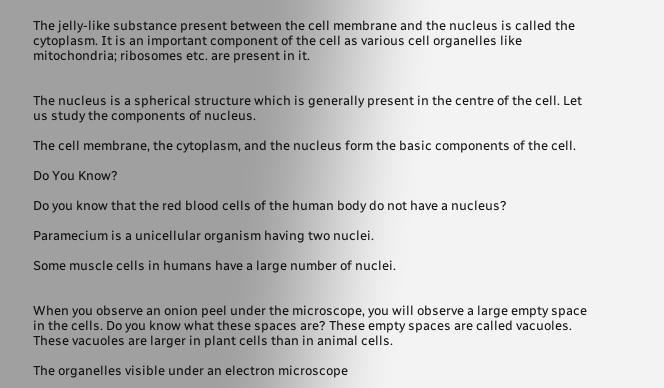The jelly-like substance present between the cell membrane and the nucleus is called the cytoplasm. It is an important component of the cell as various cell organelles like mitochondria; ribosomes etc. are present in it.


The nucleus is a spherical structure which is generally present in the centre of the cell. Let us study the components of nucleus.

The cell membrane, the cytoplasm, and the nucleus form the basic components of the cell.

Do You Know?

Do you know that the red blood cells of the human body do not have a nucleus?

Paramecium is a unicellular organism having two nuclei.

Some muscle cells in humans have a large number of nuclei.


When you observe an onion peel under the microscope, you will observe a large empty space in the cells. Do you know what these spaces are? These empty spaces are called vacuoles. These vacuoles are larger in plant cells than in animal cells.

The organelles visible under an electron microscope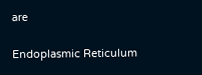are

Endoplasmic Reticulum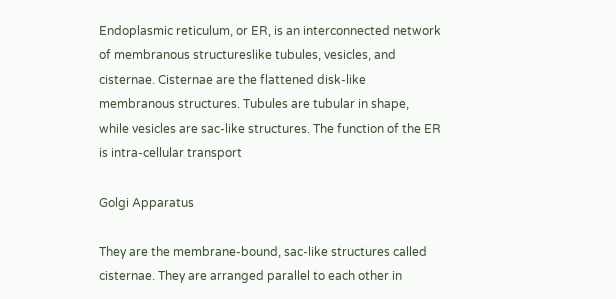Endoplasmic reticulum, or ER, is an interconnected network of membranous structureslike tubules, vesicles, and cisternae. Cisternae are the flattened disk-like membranous structures. Tubules are tubular in shape, while vesicles are sac-like structures. The function of the ER is intra-cellular transport

Golgi Apparatus

They are the membrane-bound, sac-like structures called cisternae. They are arranged parallel to each other in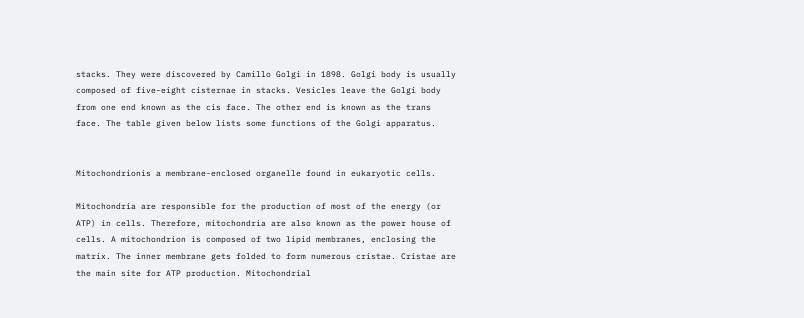stacks. They were discovered by Camillo Golgi in 1898. Golgi body is usually composed of five-eight cisternae in stacks. Vesicles leave the Golgi body from one end known as the cis face. The other end is known as the trans face. The table given below lists some functions of the Golgi apparatus.


Mitochondrionis a membrane-enclosed organelle found in eukaryotic cells.

Mitochondria are responsible for the production of most of the energy (or ATP) in cells. Therefore, mitochondria are also known as the power house of cells. A mitochondrion is composed of two lipid membranes, enclosing the matrix. The inner membrane gets folded to form numerous cristae. Cristae are the main site for ATP production. Mitochondrial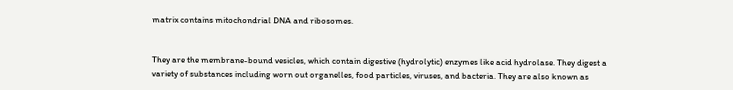matrix contains mitochondrial DNA and ribosomes.


They are the membrane-bound vesicles, which contain digestive (hydrolytic) enzymes like acid hydrolase. They digest a variety of substances including worn out organelles, food particles, viruses, and bacteria. They are also known as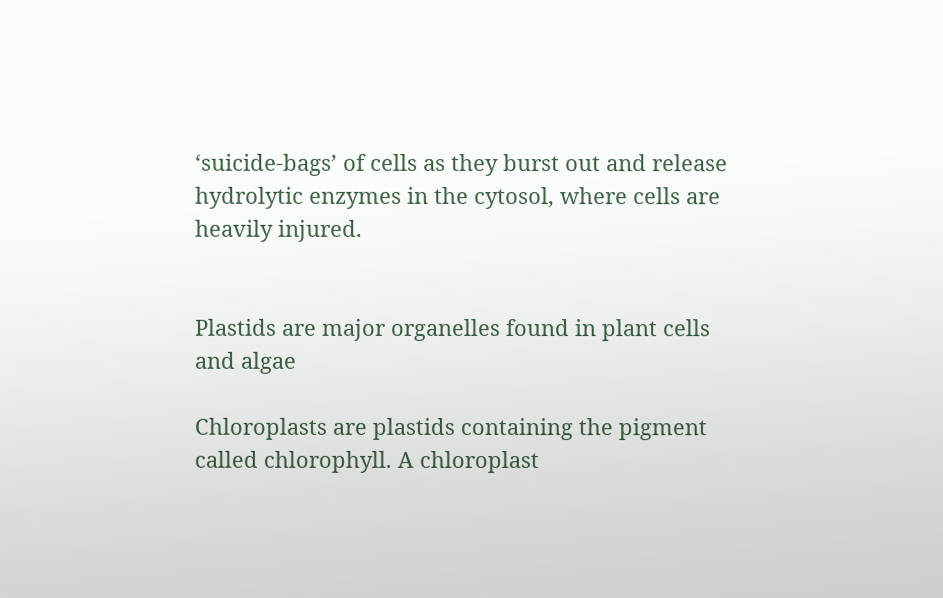‘suicide-bags’ of cells as they burst out and release hydrolytic enzymes in the cytosol, where cells are heavily injured.


Plastids are major organelles found in plant cells and algae

Chloroplasts are plastids containing the pigment called chlorophyll. A chloroplast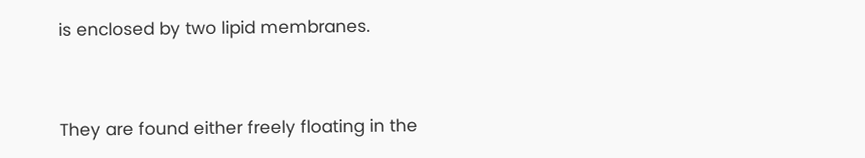is enclosed by two lipid membranes.


They are found either freely floating in the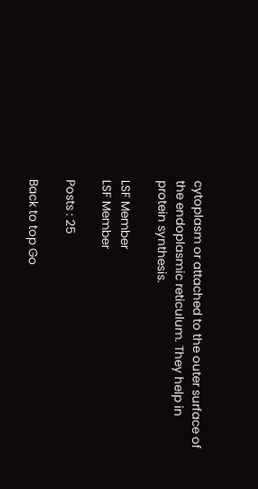cytoplasm or attached to the outer surface of the endoplasmic reticulum. They help in protein synthesis.

LSF Member
LSF Member

Posts : 25

Back to top Go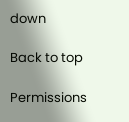down

Back to top

Permissions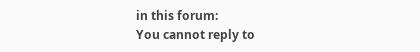in this forum:
You cannot reply to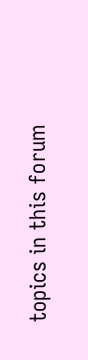topics in this forum